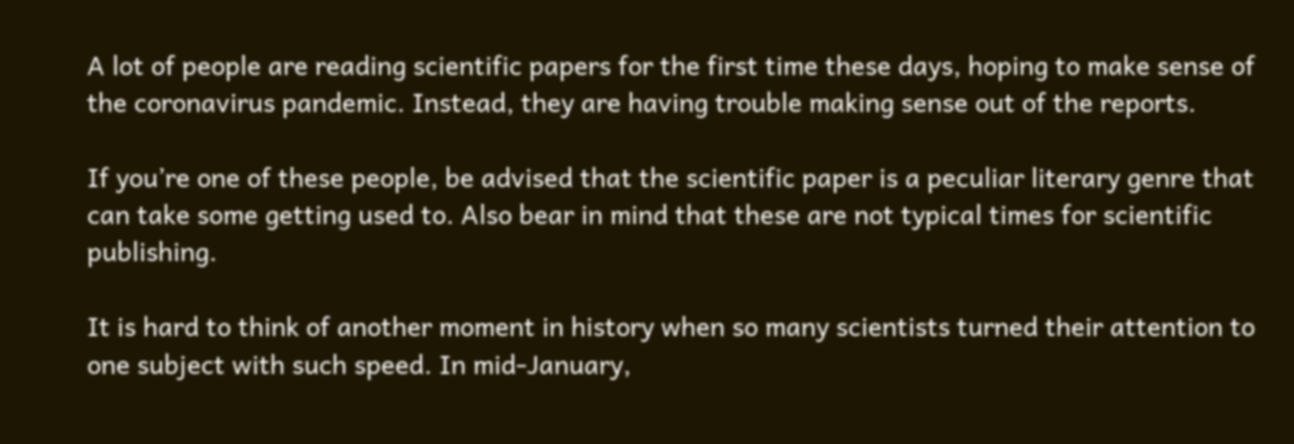A lot of people are reading scientific papers for the first time these days, hoping to make sense of the coronavirus pandemic. Instead, they are having trouble making sense out of the reports.

If you’re one of these people, be advised that the scientific paper is a peculiar literary genre that can take some getting used to. Also bear in mind that these are not typical times for scientific publishing.

It is hard to think of another moment in history when so many scientists turned their attention to one subject with such speed. In mid-January,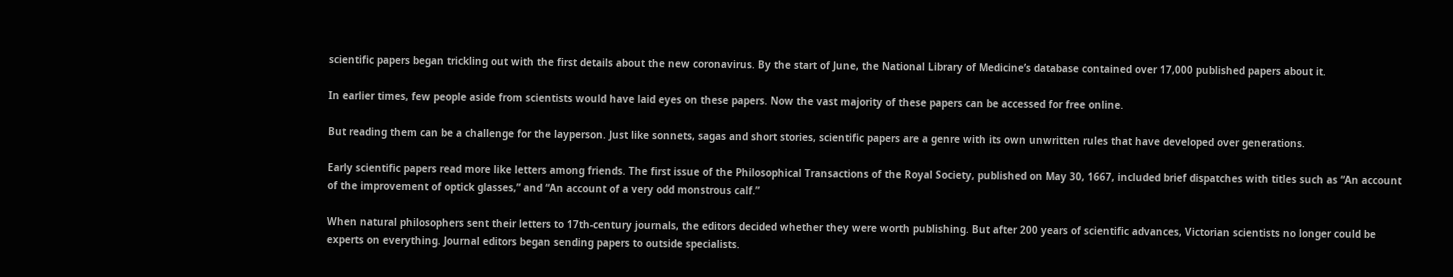scientific papers began trickling out with the first details about the new coronavirus. By the start of June, the National Library of Medicine’s database contained over 17,000 published papers about it.

In earlier times, few people aside from scientists would have laid eyes on these papers. Now the vast majority of these papers can be accessed for free online.

But reading them can be a challenge for the layperson. Just like sonnets, sagas and short stories, scientific papers are a genre with its own unwritten rules that have developed over generations.

Early scientific papers read more like letters among friends. The first issue of the Philosophical Transactions of the Royal Society, published on May 30, 1667, included brief dispatches with titles such as “An account of the improvement of optick glasses,” and “An account of a very odd monstrous calf.”

When natural philosophers sent their letters to 17th-century journals, the editors decided whether they were worth publishing. But after 200 years of scientific advances, Victorian scientists no longer could be experts on everything. Journal editors began sending papers to outside specialists.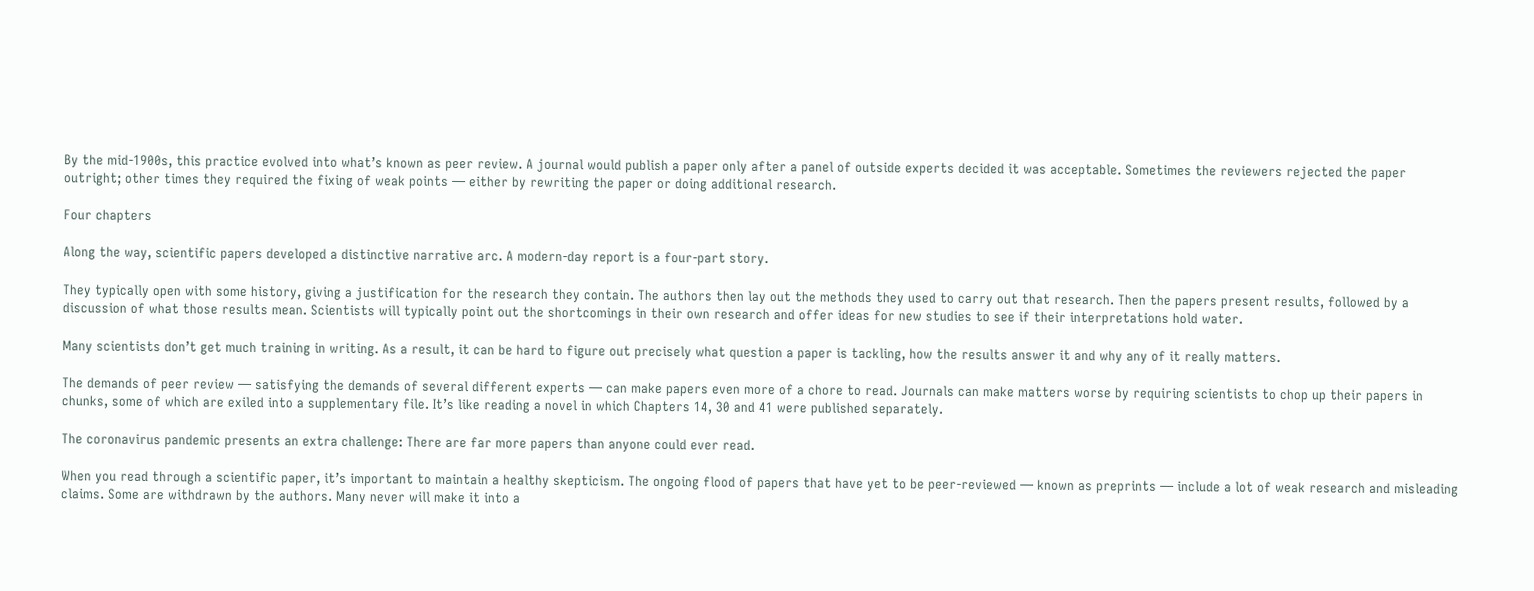By the mid-1900s, this practice evolved into what’s known as peer review. A journal would publish a paper only after a panel of outside experts decided it was acceptable. Sometimes the reviewers rejected the paper outright; other times they required the fixing of weak points — either by rewriting the paper or doing additional research.

Four chapters

Along the way, scientific papers developed a distinctive narrative arc. A modern-day report is a four-part story.

They typically open with some history, giving a justification for the research they contain. The authors then lay out the methods they used to carry out that research. Then the papers present results, followed by a discussion of what those results mean. Scientists will typically point out the shortcomings in their own research and offer ideas for new studies to see if their interpretations hold water.

Many scientists don’t get much training in writing. As a result, it can be hard to figure out precisely what question a paper is tackling, how the results answer it and why any of it really matters.

The demands of peer review — satisfying the demands of several different experts — can make papers even more of a chore to read. Journals can make matters worse by requiring scientists to chop up their papers in chunks, some of which are exiled into a supplementary file. It’s like reading a novel in which Chapters 14, 30 and 41 were published separately.

The coronavirus pandemic presents an extra challenge: There are far more papers than anyone could ever read.

When you read through a scientific paper, it’s important to maintain a healthy skepticism. The ongoing flood of papers that have yet to be peer-reviewed — known as preprints — include a lot of weak research and misleading claims. Some are withdrawn by the authors. Many never will make it into a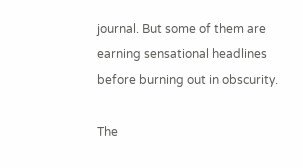journal. But some of them are earning sensational headlines before burning out in obscurity.

The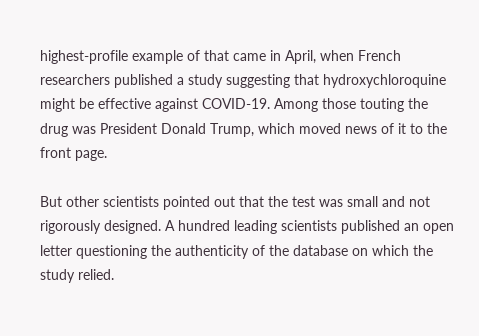highest-profile example of that came in April, when French researchers published a study suggesting that hydroxychloroquine might be effective against COVID-19. Among those touting the drug was President Donald Trump, which moved news of it to the front page.

But other scientists pointed out that the test was small and not rigorously designed. A hundred leading scientists published an open letter questioning the authenticity of the database on which the study relied.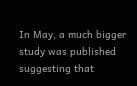In May, a much bigger study was published suggesting that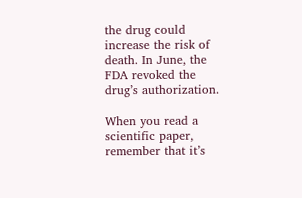the drug could increase the risk of death. In June, the FDA revoked the drug’s authorization.

When you read a scientific paper, remember that it’s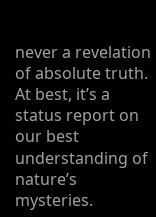never a revelation of absolute truth. At best, it’s a status report on our best understanding of nature’s mysteries.